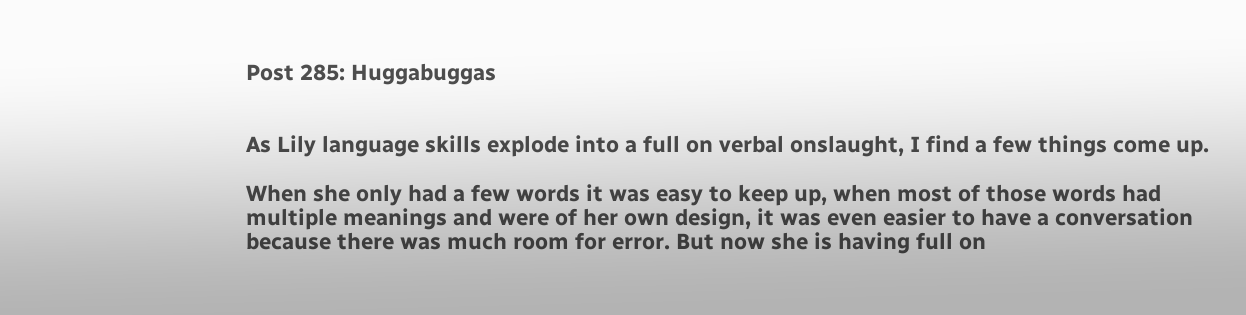Post 285: Huggabuggas


As Lily language skills explode into a full on verbal onslaught, I find a few things come up.

When she only had a few words it was easy to keep up, when most of those words had multiple meanings and were of her own design, it was even easier to have a conversation because there was much room for error. But now she is having full on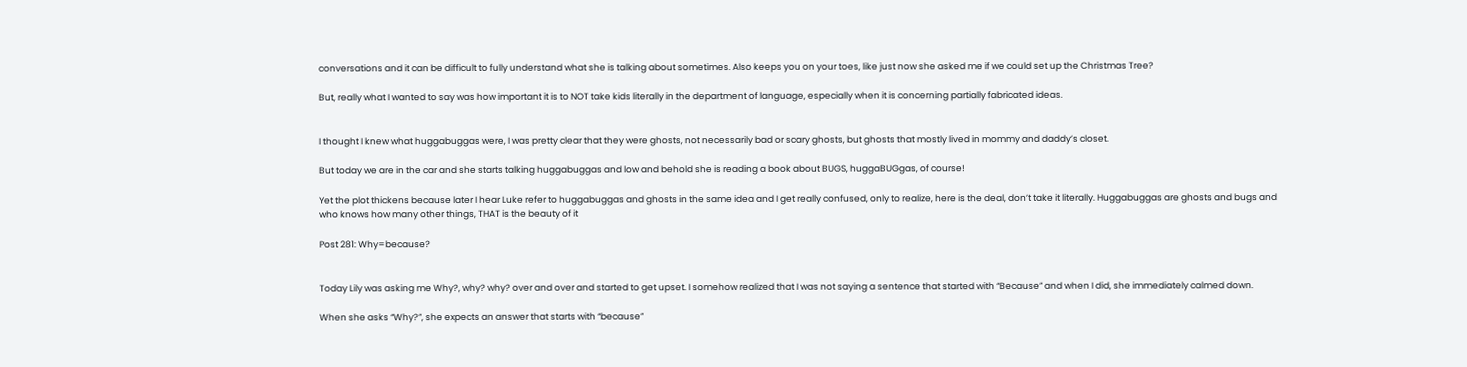conversations and it can be difficult to fully understand what she is talking about sometimes. Also keeps you on your toes, like just now she asked me if we could set up the Christmas Tree?

But, really what I wanted to say was how important it is to NOT take kids literally in the department of language, especially when it is concerning partially fabricated ideas.


I thought I knew what huggabuggas were, I was pretty clear that they were ghosts, not necessarily bad or scary ghosts, but ghosts that mostly lived in mommy and daddy’s closet.

But today we are in the car and she starts talking huggabuggas and low and behold she is reading a book about BUGS, huggaBUGgas, of course!

Yet the plot thickens because later I hear Luke refer to huggabuggas and ghosts in the same idea and I get really confused, only to realize, here is the deal, don’t take it literally. Huggabuggas are ghosts and bugs and who knows how many other things, THAT is the beauty of it

Post 281: Why=because?


Today Lily was asking me Why?, why? why? over and over and started to get upset. I somehow realized that I was not saying a sentence that started with “Because” and when I did, she immediately calmed down.

When she asks “Why?”, she expects an answer that starts with “because”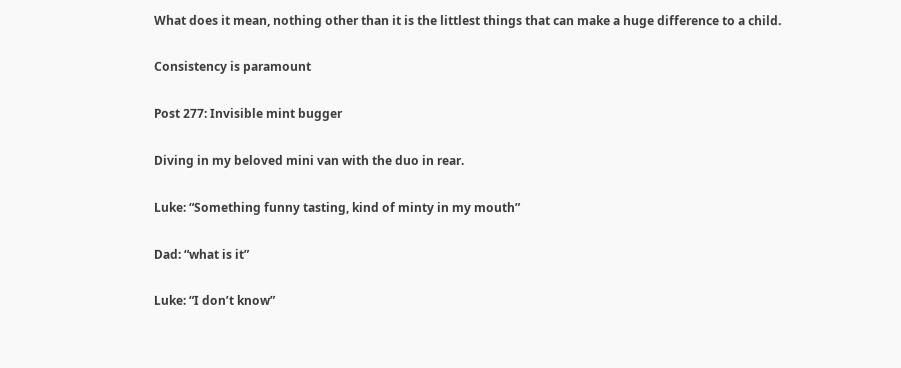What does it mean, nothing other than it is the littlest things that can make a huge difference to a child.

Consistency is paramount

Post 277: Invisible mint bugger

Diving in my beloved mini van with the duo in rear.

Luke: “Something funny tasting, kind of minty in my mouth”

Dad: “what is it”

Luke: “I don’t know”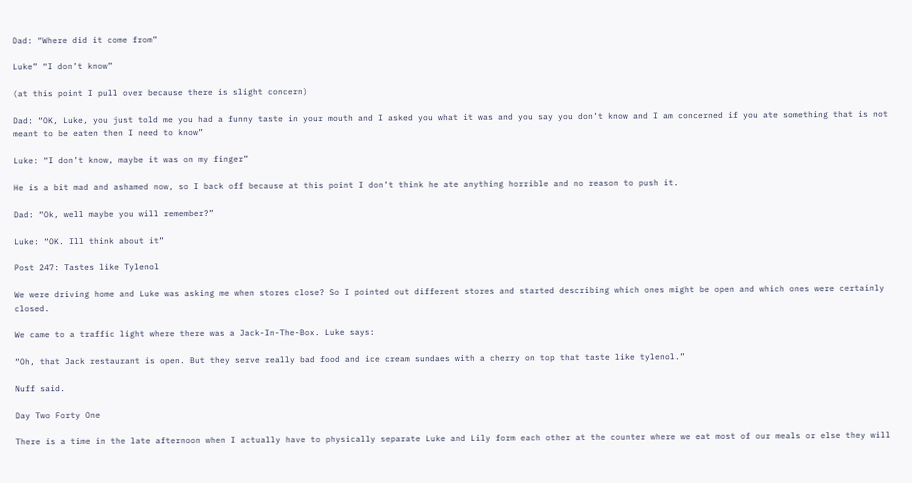Dad: “Where did it come from”

Luke” “I don’t know”

(at this point I pull over because there is slight concern)

Dad: “OK, Luke, you just told me you had a funny taste in your mouth and I asked you what it was and you say you don’t know and I am concerned if you ate something that is not meant to be eaten then I need to know”

Luke: “I don’t know, maybe it was on my finger”

He is a bit mad and ashamed now, so I back off because at this point I don’t think he ate anything horrible and no reason to push it.

Dad: “Ok, well maybe you will remember?”

Luke: “OK. Ill think about it”

Post 247: Tastes like Tylenol

We were driving home and Luke was asking me when stores close? So I pointed out different stores and started describing which ones might be open and which ones were certainly closed.

We came to a traffic light where there was a Jack-In-The-Box. Luke says:

“Oh, that Jack restaurant is open. But they serve really bad food and ice cream sundaes with a cherry on top that taste like tylenol.”

Nuff said.

Day Two Forty One

There is a time in the late afternoon when I actually have to physically separate Luke and Lily form each other at the counter where we eat most of our meals or else they will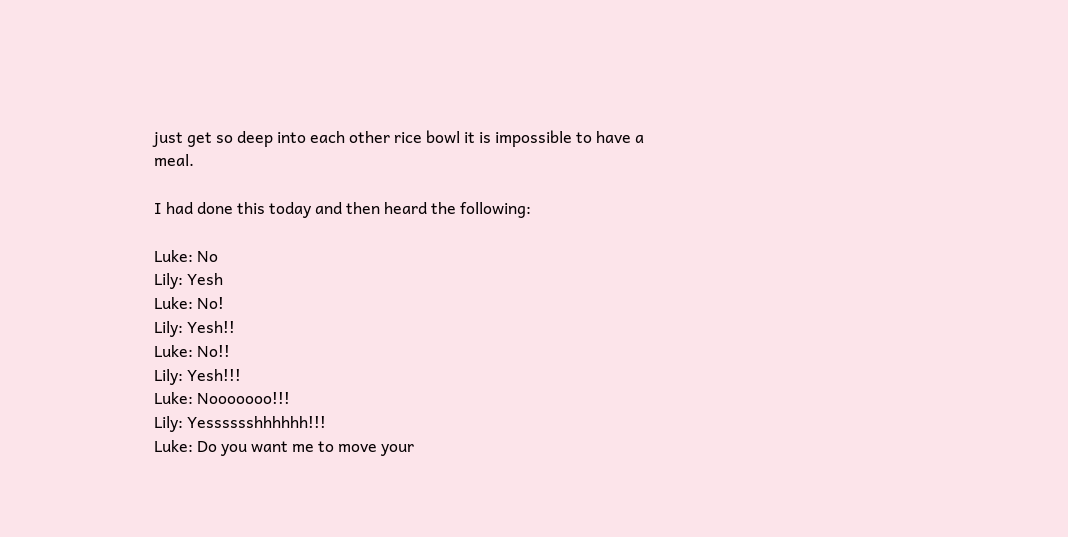just get so deep into each other rice bowl it is impossible to have a meal.

I had done this today and then heard the following:

Luke: No
Lily: Yesh
Luke: No!
Lily: Yesh!!
Luke: No!!
Lily: Yesh!!!
Luke: Nooooooo!!!
Lily: Yesssssshhhhhh!!!
Luke: Do you want me to move your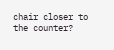chair closer to the counter?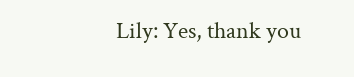Lily: Yes, thank you